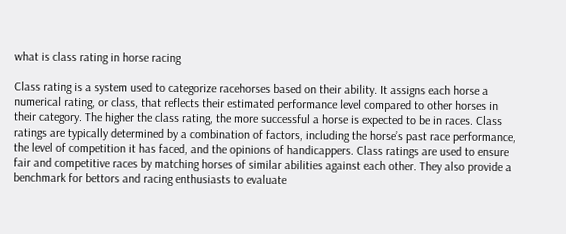what is class rating in horse racing

Class rating is a system used to categorize racehorses based on their ability. It assigns each horse a numerical rating, or class, that reflects their estimated performance level compared to other horses in their category. The higher the class rating, the more successful a horse is expected to be in races. Class ratings are typically determined by a combination of factors, including the horse’s past race performance, the level of competition it has faced, and the opinions of handicappers. Class ratings are used to ensure fair and competitive races by matching horses of similar abilities against each other. They also provide a benchmark for bettors and racing enthusiasts to evaluate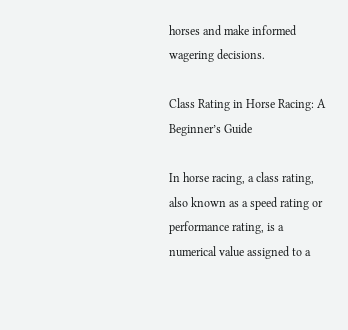horses and make informed wagering decisions.

Class Rating in Horse Racing: A Beginner’s Guide

In horse racing, a class rating, also known as a speed rating or performance rating, is a numerical value assigned to a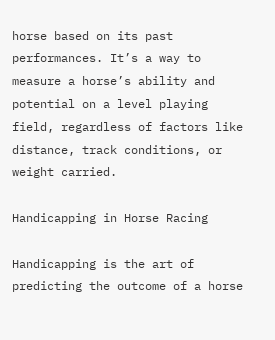horse based on its past performances. It’s a way to measure a horse’s ability and potential on a level playing field, regardless of factors like distance, track conditions, or weight carried.

Handicapping in Horse Racing

Handicapping is the art of predicting the outcome of a horse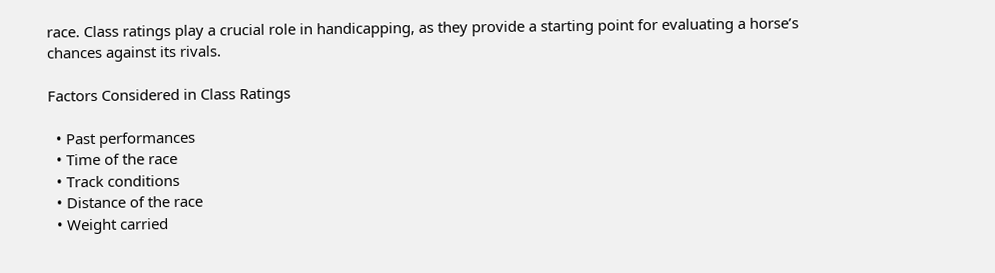race. Class ratings play a crucial role in handicapping, as they provide a starting point for evaluating a horse’s chances against its rivals.

Factors Considered in Class Ratings

  • Past performances
  • Time of the race
  • Track conditions
  • Distance of the race
  • Weight carried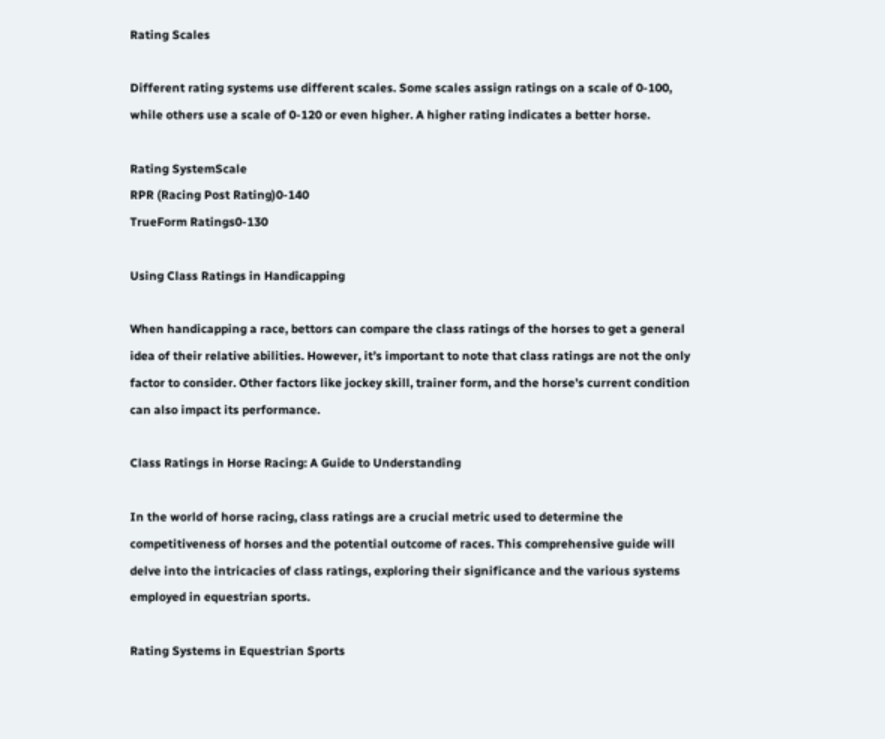Rating Scales

Different rating systems use different scales. Some scales assign ratings on a scale of 0-100, while others use a scale of 0-120 or even higher. A higher rating indicates a better horse.

Rating SystemScale
RPR (Racing Post Rating)0-140
TrueForm Ratings0-130

Using Class Ratings in Handicapping

When handicapping a race, bettors can compare the class ratings of the horses to get a general idea of their relative abilities. However, it’s important to note that class ratings are not the only factor to consider. Other factors like jockey skill, trainer form, and the horse’s current condition can also impact its performance.

Class Ratings in Horse Racing: A Guide to Understanding

In the world of horse racing, class ratings are a crucial metric used to determine the competitiveness of horses and the potential outcome of races. This comprehensive guide will delve into the intricacies of class ratings, exploring their significance and the various systems employed in equestrian sports.

Rating Systems in Equestrian Sports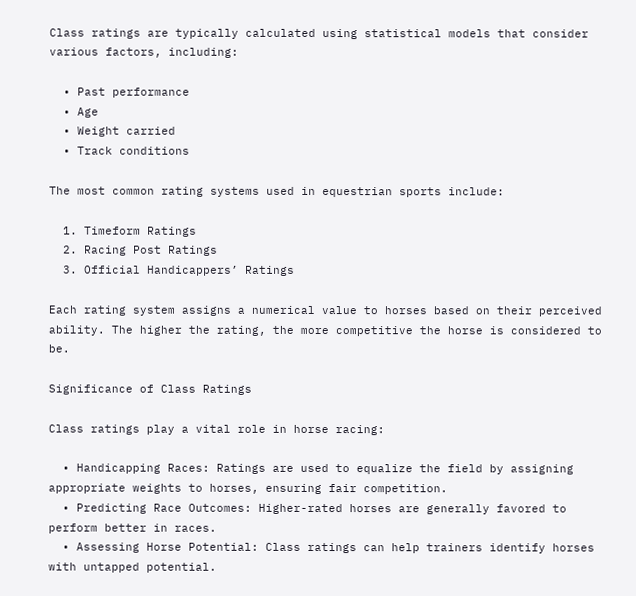Class ratings are typically calculated using statistical models that consider various factors, including:

  • Past performance
  • Age
  • Weight carried
  • Track conditions

The most common rating systems used in equestrian sports include:

  1. Timeform Ratings
  2. Racing Post Ratings
  3. Official Handicappers’ Ratings

Each rating system assigns a numerical value to horses based on their perceived ability. The higher the rating, the more competitive the horse is considered to be.

Significance of Class Ratings

Class ratings play a vital role in horse racing:

  • Handicapping Races: Ratings are used to equalize the field by assigning appropriate weights to horses, ensuring fair competition.
  • Predicting Race Outcomes: Higher-rated horses are generally favored to perform better in races.
  • Assessing Horse Potential: Class ratings can help trainers identify horses with untapped potential.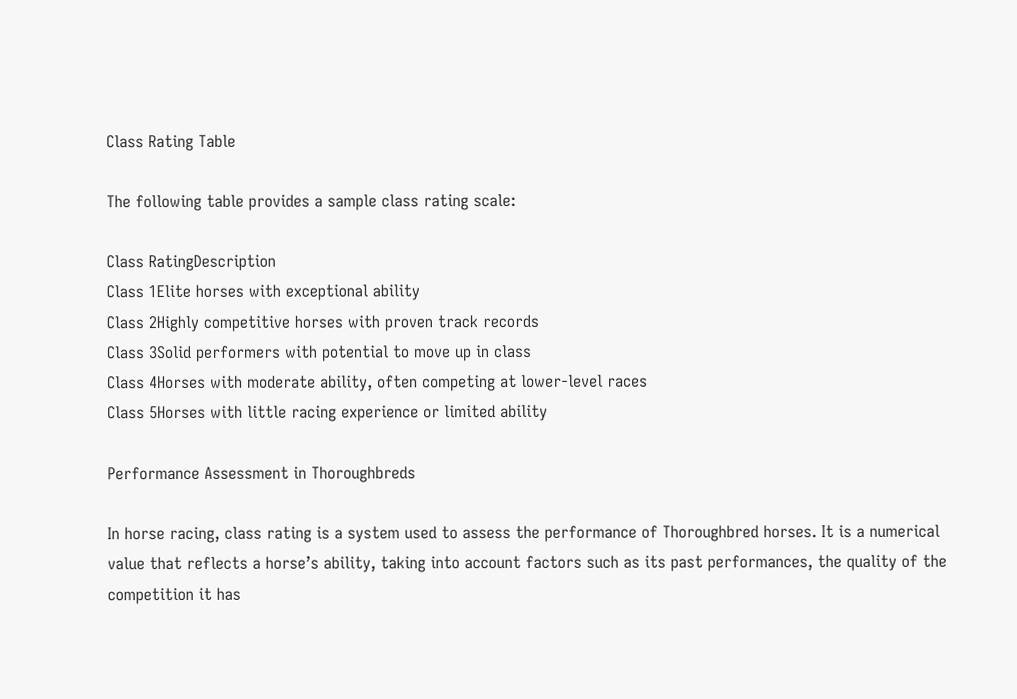Class Rating Table

The following table provides a sample class rating scale:

Class RatingDescription
Class 1Elite horses with exceptional ability
Class 2Highly competitive horses with proven track records
Class 3Solid performers with potential to move up in class
Class 4Horses with moderate ability, often competing at lower-level races
Class 5Horses with little racing experience or limited ability

Performance Assessment in Thoroughbreds

In horse racing, class rating is a system used to assess the performance of Thoroughbred horses. It is a numerical value that reflects a horse’s ability, taking into account factors such as its past performances, the quality of the competition it has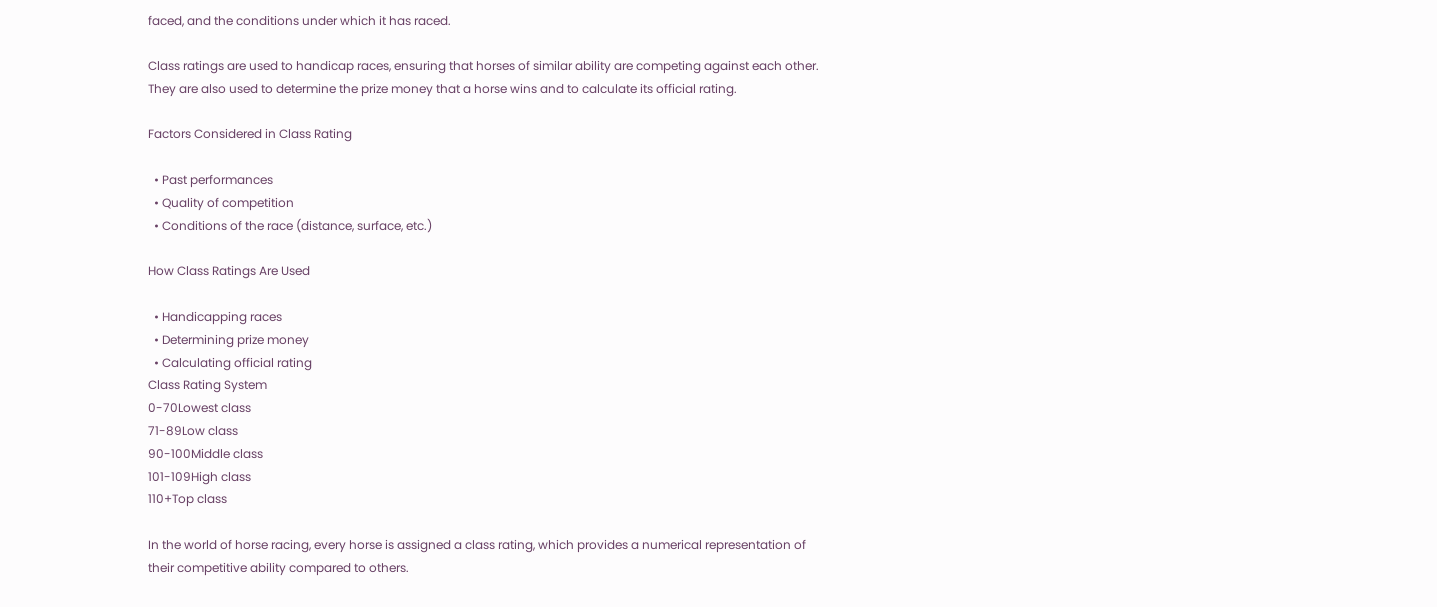faced, and the conditions under which it has raced.

Class ratings are used to handicap races, ensuring that horses of similar ability are competing against each other. They are also used to determine the prize money that a horse wins and to calculate its official rating.

Factors Considered in Class Rating

  • Past performances
  • Quality of competition
  • Conditions of the race (distance, surface, etc.)

How Class Ratings Are Used

  • Handicapping races
  • Determining prize money
  • Calculating official rating
Class Rating System
0-70Lowest class
71-89Low class
90-100Middle class
101-109High class
110+Top class

In the world of horse racing, every horse is assigned a class rating, which provides a numerical representation of their competitive ability compared to others.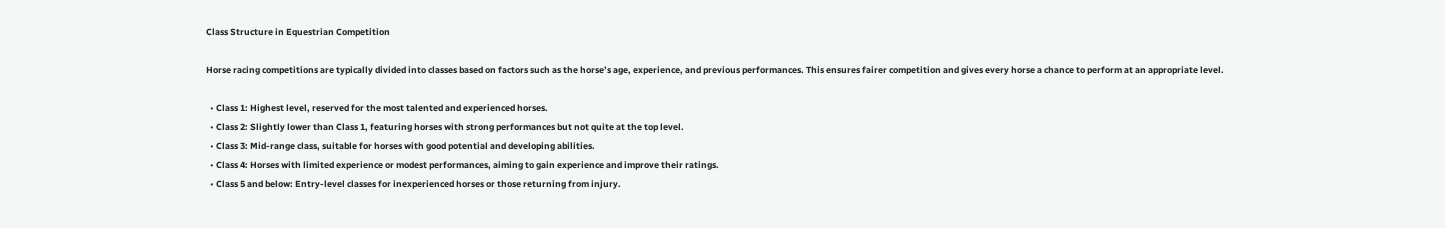Class Structure in Equestrian Competition

Horse racing competitions are typically divided into classes based on factors such as the horse’s age, experience, and previous performances. This ensures fairer competition and gives every horse a chance to perform at an appropriate level.

  • Class 1: Highest level, reserved for the most talented and experienced horses.
  • Class 2: Slightly lower than Class 1, featuring horses with strong performances but not quite at the top level.
  • Class 3: Mid-range class, suitable for horses with good potential and developing abilities.
  • Class 4: Horses with limited experience or modest performances, aiming to gain experience and improve their ratings.
  • Class 5 and below: Entry-level classes for inexperienced horses or those returning from injury.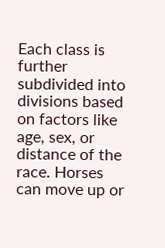Each class is further subdivided into divisions based on factors like age, sex, or distance of the race. Horses can move up or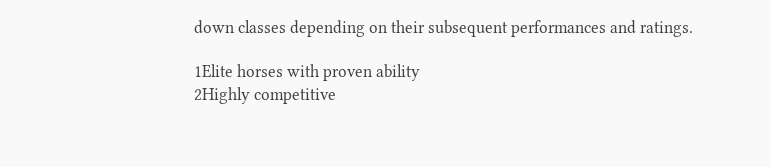down classes depending on their subsequent performances and ratings.

1Elite horses with proven ability
2Highly competitive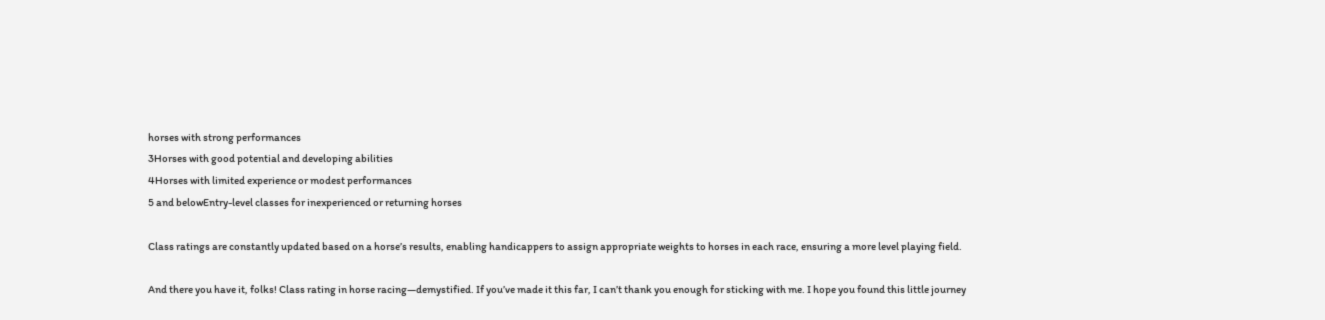horses with strong performances
3Horses with good potential and developing abilities
4Horses with limited experience or modest performances
5 and belowEntry-level classes for inexperienced or returning horses

Class ratings are constantly updated based on a horse’s results, enabling handicappers to assign appropriate weights to horses in each race, ensuring a more level playing field.

And there you have it, folks! Class rating in horse racing—demystified. If you’ve made it this far, I can’t thank you enough for sticking with me. I hope you found this little journey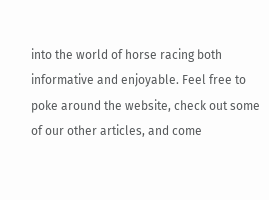into the world of horse racing both informative and enjoyable. Feel free to poke around the website, check out some of our other articles, and come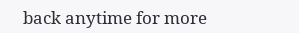back anytime for more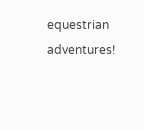equestrian adventures!